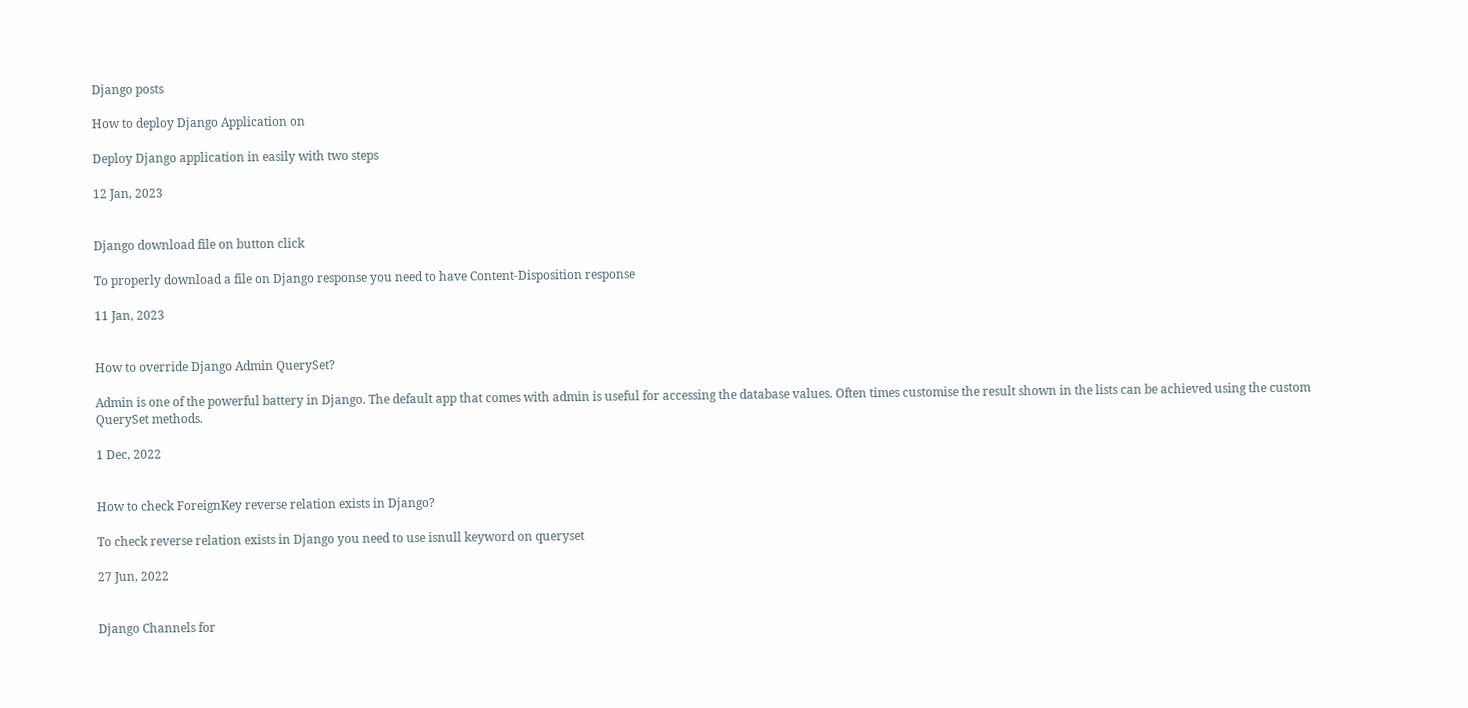Django posts

How to deploy Django Application on

Deploy Django application in easily with two steps

12 Jan, 2023


Django download file on button click

To properly download a file on Django response you need to have Content-Disposition response

11 Jan, 2023


How to override Django Admin QuerySet?

Admin is one of the powerful battery in Django. The default app that comes with admin is useful for accessing the database values. Often times customise the result shown in the lists can be achieved using the custom QuerySet methods.

1 Dec, 2022


How to check ForeignKey reverse relation exists in Django?

To check reverse relation exists in Django you need to use isnull keyword on queryset

27 Jun, 2022


Django Channels for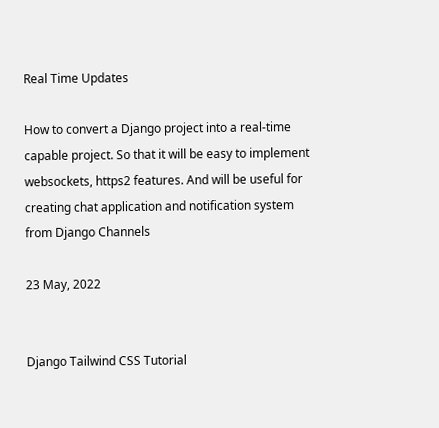Real Time Updates

How to convert a Django project into a real-time capable project. So that it will be easy to implement websockets, https2 features. And will be useful for creating chat application and notification system from Django Channels

23 May, 2022


Django Tailwind CSS Tutorial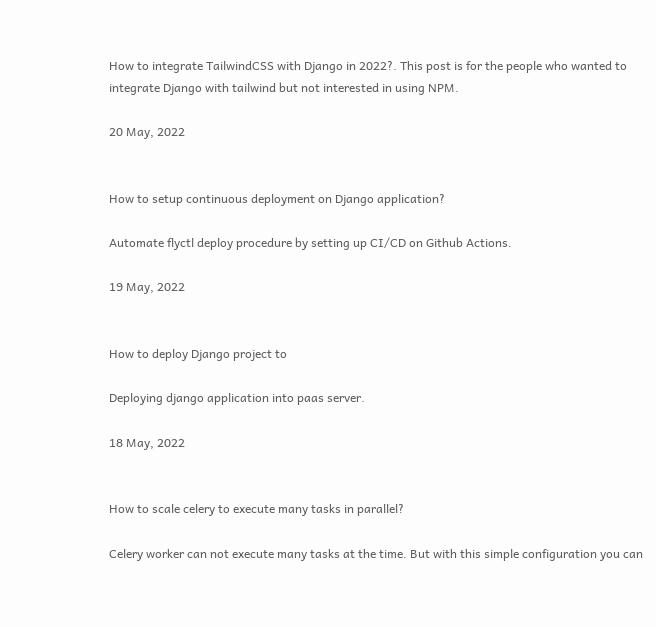How to integrate TailwindCSS with Django in 2022?. This post is for the people who wanted to integrate Django with tailwind but not interested in using NPM.

20 May, 2022


How to setup continuous deployment on Django application?

Automate flyctl deploy procedure by setting up CI/CD on Github Actions.

19 May, 2022


How to deploy Django project to

Deploying django application into paas server.

18 May, 2022


How to scale celery to execute many tasks in parallel?

Celery worker can not execute many tasks at the time. But with this simple configuration you can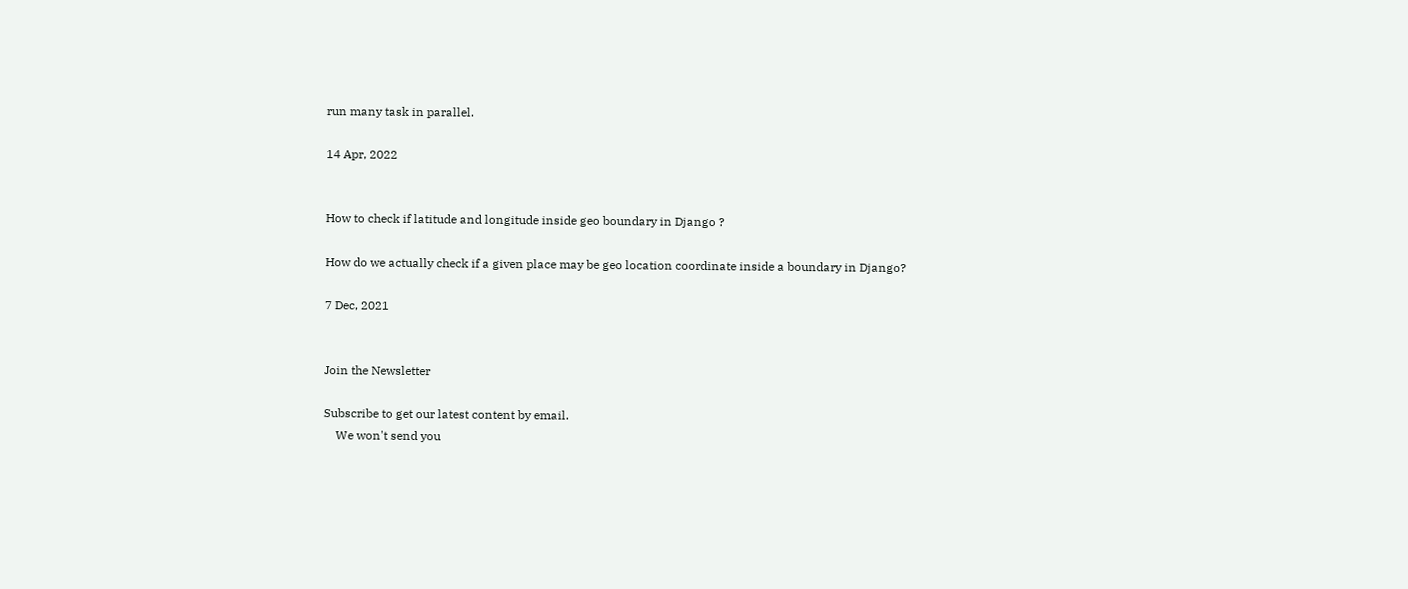run many task in parallel.

14 Apr, 2022


How to check if latitude and longitude inside geo boundary in Django ?

How do we actually check if a given place may be geo location coordinate inside a boundary in Django?

7 Dec, 2021


Join the Newsletter

Subscribe to get our latest content by email.
    We won't send you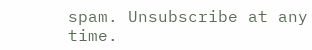spam. Unsubscribe at any time.